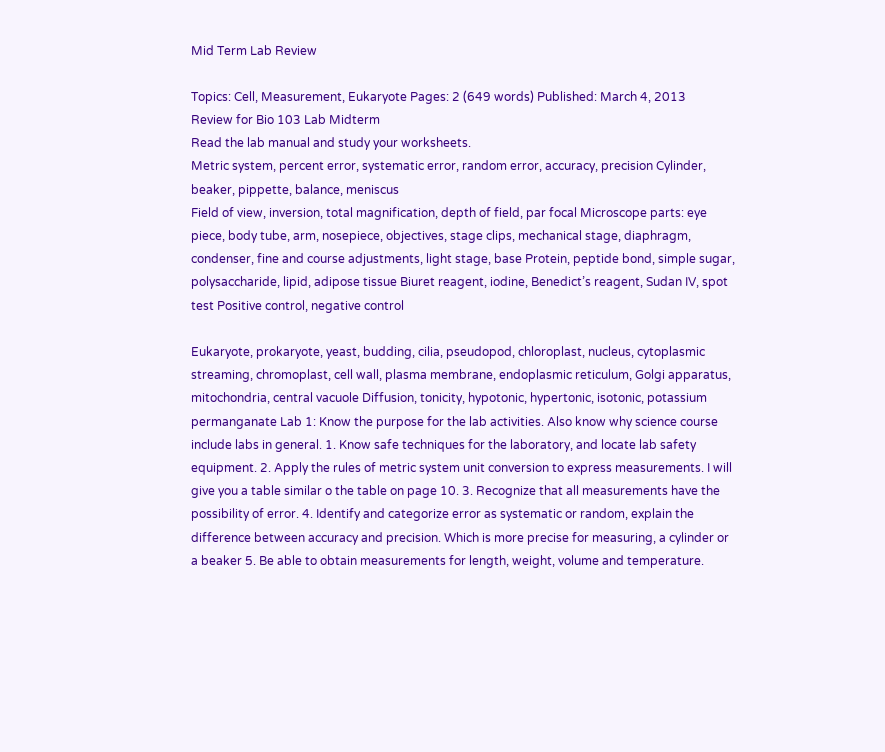Mid Term Lab Review

Topics: Cell, Measurement, Eukaryote Pages: 2 (649 words) Published: March 4, 2013
Review for Bio 103 Lab Midterm
Read the lab manual and study your worksheets.
Metric system, percent error, systematic error, random error, accuracy, precision Cylinder, beaker, pippette, balance, meniscus
Field of view, inversion, total magnification, depth of field, par focal Microscope parts: eye piece, body tube, arm, nosepiece, objectives, stage clips, mechanical stage, diaphragm, condenser, fine and course adjustments, light stage, base Protein, peptide bond, simple sugar, polysaccharide, lipid, adipose tissue Biuret reagent, iodine, Benedict’s reagent, Sudan IV, spot test Positive control, negative control

Eukaryote, prokaryote, yeast, budding, cilia, pseudopod, chloroplast, nucleus, cytoplasmic streaming, chromoplast, cell wall, plasma membrane, endoplasmic reticulum, Golgi apparatus, mitochondria, central vacuole Diffusion, tonicity, hypotonic, hypertonic, isotonic, potassium permanganate Lab 1: Know the purpose for the lab activities. Also know why science course include labs in general. 1. Know safe techniques for the laboratory, and locate lab safety equipment. 2. Apply the rules of metric system unit conversion to express measurements. I will give you a table similar o the table on page 10. 3. Recognize that all measurements have the possibility of error. 4. Identify and categorize error as systematic or random, explain the difference between accuracy and precision. Which is more precise for measuring, a cylinder or a beaker 5. Be able to obtain measurements for length, weight, volume and temperature.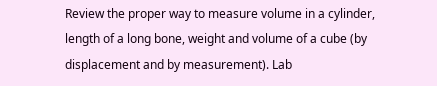Review the proper way to measure volume in a cylinder, length of a long bone, weight and volume of a cube (by displacement and by measurement). Lab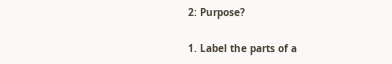2: Purpose?

1. Label the parts of a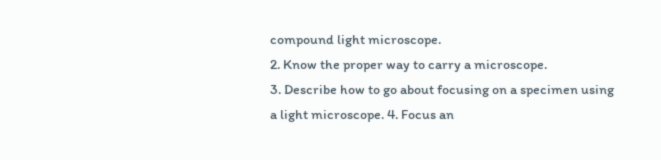compound light microscope.
2. Know the proper way to carry a microscope.
3. Describe how to go about focusing on a specimen using a light microscope. 4. Focus an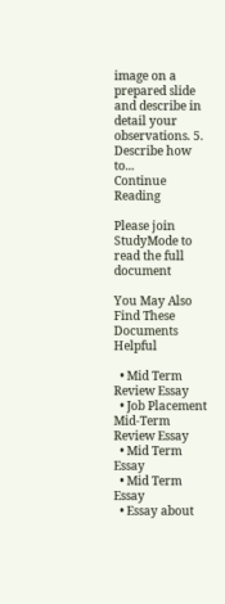image on a prepared slide and describe in detail your observations. 5. Describe how to...
Continue Reading

Please join StudyMode to read the full document

You May Also Find These Documents Helpful

  • Mid Term Review Essay
  • Job Placement Mid-Term Review Essay
  • Mid Term Essay
  • Mid Term Essay
  • Essay about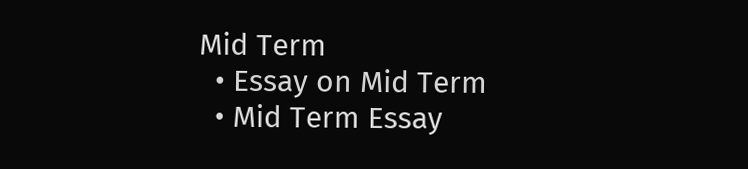Mid Term
  • Essay on Mid Term
  • Mid Term Essay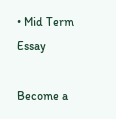• Mid Term Essay

Become a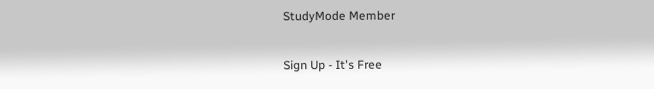StudyMode Member

Sign Up - It's Free